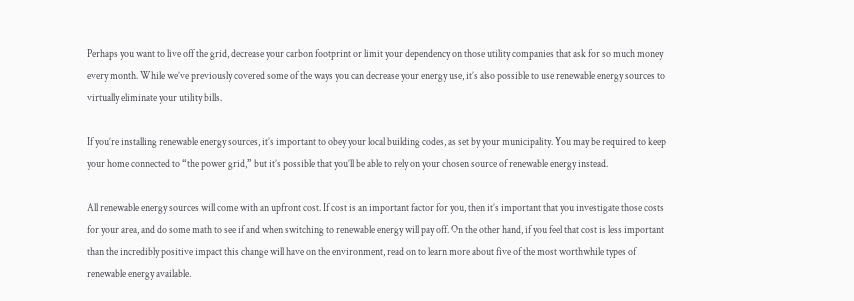Perhaps you want to live off the grid, decrease your carbon footprint or limit your dependency on those utility companies that ask for so much money every month. While we’ve previously covered some of the ways you can decrease your energy use, it’s also possible to use renewable energy sources to virtually eliminate your utility bills.

If you’re installing renewable energy sources, it’s important to obey your local building codes, as set by your municipality. You may be required to keep your home connected to “the power grid,” but it’s possible that you’ll be able to rely on your chosen source of renewable energy instead.

All renewable energy sources will come with an upfront cost. If cost is an important factor for you, then it’s important that you investigate those costs for your area, and do some math to see if and when switching to renewable energy will pay off. On the other hand, if you feel that cost is less important than the incredibly positive impact this change will have on the environment, read on to learn more about five of the most worthwhile types of renewable energy available.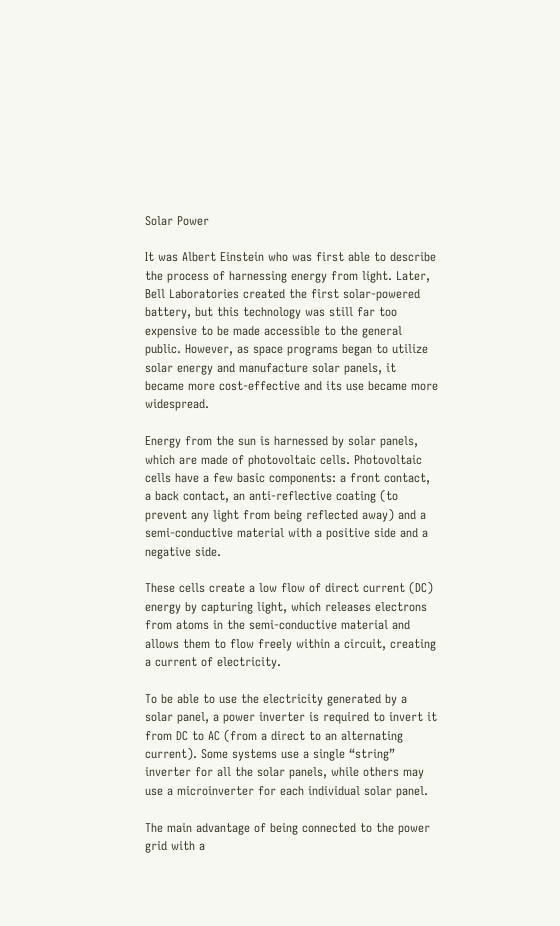Solar Power

It was Albert Einstein who was first able to describe the process of harnessing energy from light. Later, Bell Laboratories created the first solar-powered battery, but this technology was still far too expensive to be made accessible to the general public. However, as space programs began to utilize solar energy and manufacture solar panels, it became more cost-effective and its use became more widespread.

Energy from the sun is harnessed by solar panels, which are made of photovoltaic cells. Photovoltaic cells have a few basic components: a front contact, a back contact, an anti-reflective coating (to prevent any light from being reflected away) and a semi-conductive material with a positive side and a negative side.

These cells create a low flow of direct current (DC) energy by capturing light, which releases electrons from atoms in the semi-conductive material and allows them to flow freely within a circuit, creating a current of electricity.

To be able to use the electricity generated by a solar panel, a power inverter is required to invert it from DC to AC (from a direct to an alternating current). Some systems use a single “string” inverter for all the solar panels, while others may use a microinverter for each individual solar panel.

The main advantage of being connected to the power grid with a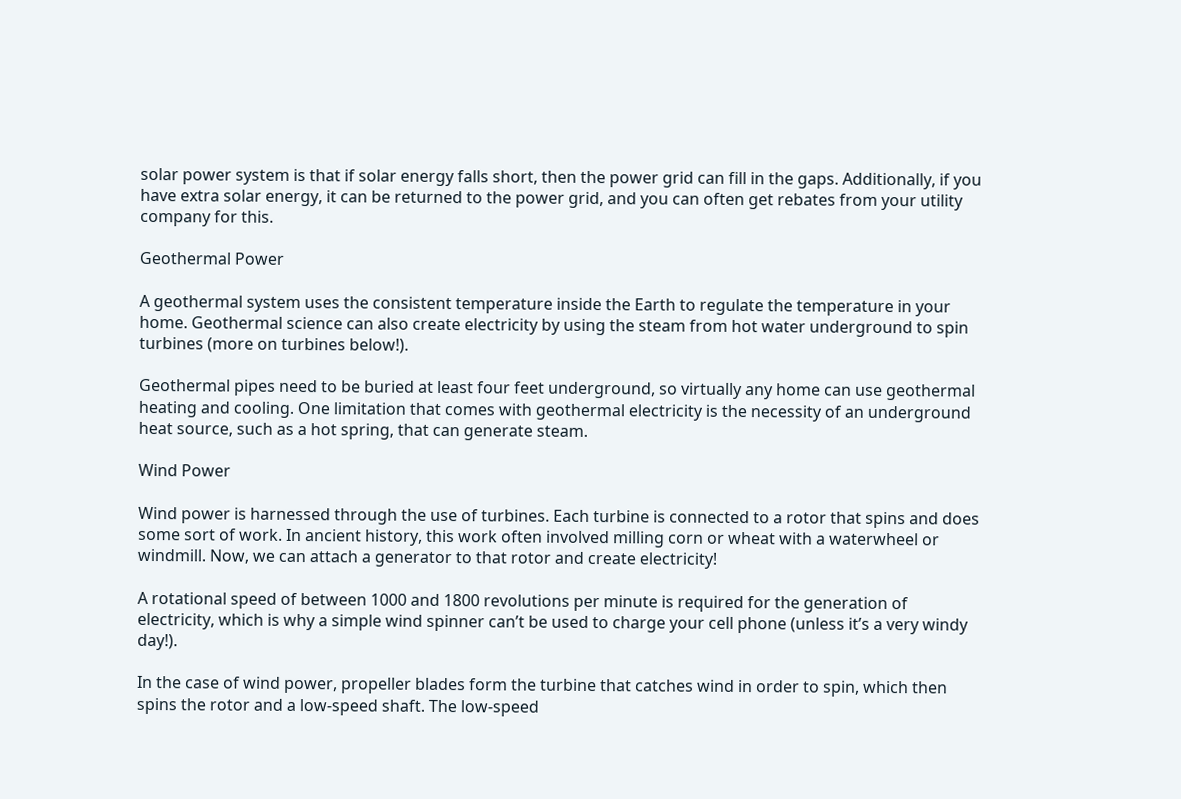solar power system is that if solar energy falls short, then the power grid can fill in the gaps. Additionally, if you have extra solar energy, it can be returned to the power grid, and you can often get rebates from your utility company for this.

Geothermal Power

A geothermal system uses the consistent temperature inside the Earth to regulate the temperature in your home. Geothermal science can also create electricity by using the steam from hot water underground to spin turbines (more on turbines below!).

Geothermal pipes need to be buried at least four feet underground, so virtually any home can use geothermal heating and cooling. One limitation that comes with geothermal electricity is the necessity of an underground heat source, such as a hot spring, that can generate steam.

Wind Power

Wind power is harnessed through the use of turbines. Each turbine is connected to a rotor that spins and does some sort of work. In ancient history, this work often involved milling corn or wheat with a waterwheel or windmill. Now, we can attach a generator to that rotor and create electricity!

A rotational speed of between 1000 and 1800 revolutions per minute is required for the generation of electricity, which is why a simple wind spinner can’t be used to charge your cell phone (unless it’s a very windy day!).

In the case of wind power, propeller blades form the turbine that catches wind in order to spin, which then spins the rotor and a low-speed shaft. The low-speed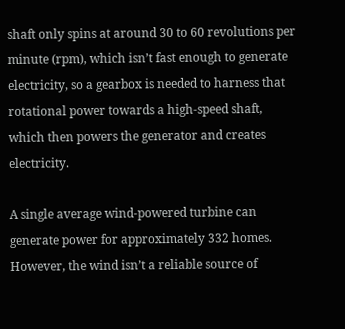shaft only spins at around 30 to 60 revolutions per minute (rpm), which isn’t fast enough to generate electricity, so a gearbox is needed to harness that rotational power towards a high-speed shaft, which then powers the generator and creates electricity.

A single average wind-powered turbine can generate power for approximately 332 homes. However, the wind isn’t a reliable source of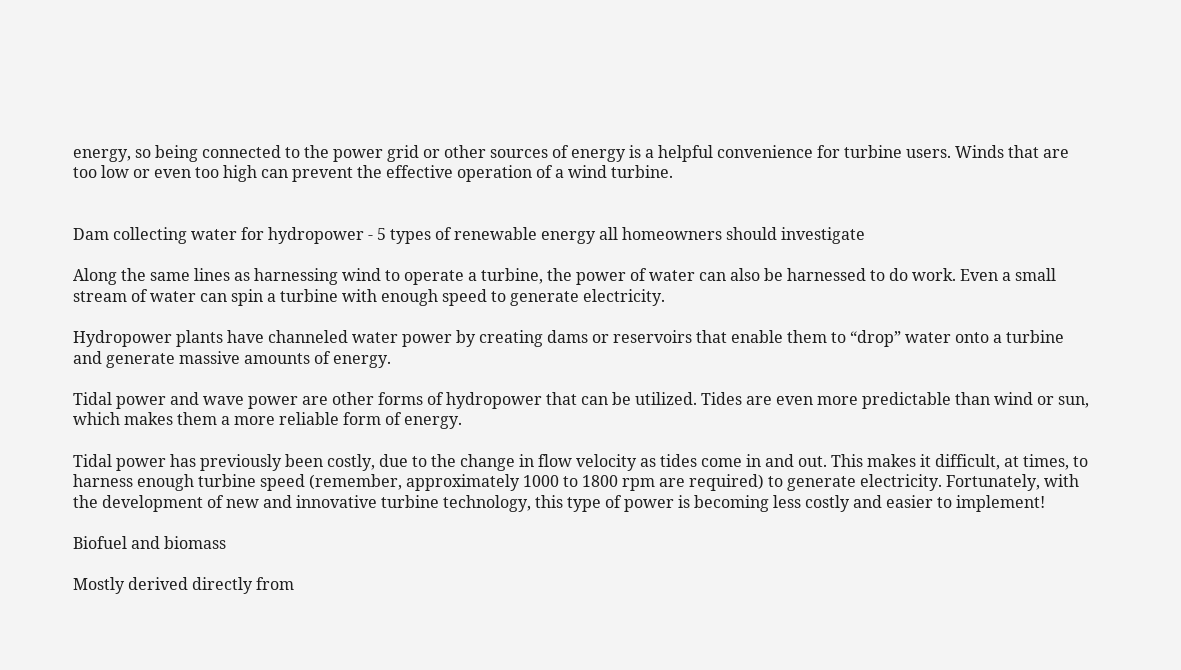energy, so being connected to the power grid or other sources of energy is a helpful convenience for turbine users. Winds that are too low or even too high can prevent the effective operation of a wind turbine.


Dam collecting water for hydropower - 5 types of renewable energy all homeowners should investigate

Along the same lines as harnessing wind to operate a turbine, the power of water can also be harnessed to do work. Even a small stream of water can spin a turbine with enough speed to generate electricity.

Hydropower plants have channeled water power by creating dams or reservoirs that enable them to “drop” water onto a turbine and generate massive amounts of energy.

Tidal power and wave power are other forms of hydropower that can be utilized. Tides are even more predictable than wind or sun, which makes them a more reliable form of energy.

Tidal power has previously been costly, due to the change in flow velocity as tides come in and out. This makes it difficult, at times, to harness enough turbine speed (remember, approximately 1000 to 1800 rpm are required) to generate electricity. Fortunately, with the development of new and innovative turbine technology, this type of power is becoming less costly and easier to implement!

Biofuel and biomass

Mostly derived directly from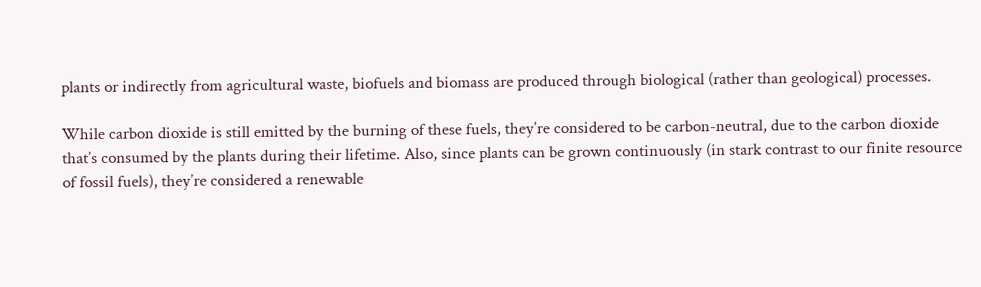plants or indirectly from agricultural waste, biofuels and biomass are produced through biological (rather than geological) processes.

While carbon dioxide is still emitted by the burning of these fuels, they’re considered to be carbon-neutral, due to the carbon dioxide that’s consumed by the plants during their lifetime. Also, since plants can be grown continuously (in stark contrast to our finite resource of fossil fuels), they’re considered a renewable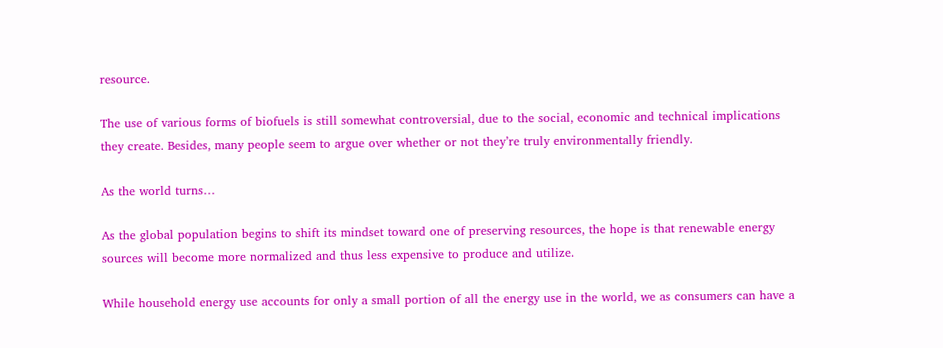resource.

The use of various forms of biofuels is still somewhat controversial, due to the social, economic and technical implications they create. Besides, many people seem to argue over whether or not they’re truly environmentally friendly.

As the world turns…

As the global population begins to shift its mindset toward one of preserving resources, the hope is that renewable energy sources will become more normalized and thus less expensive to produce and utilize.

While household energy use accounts for only a small portion of all the energy use in the world, we as consumers can have a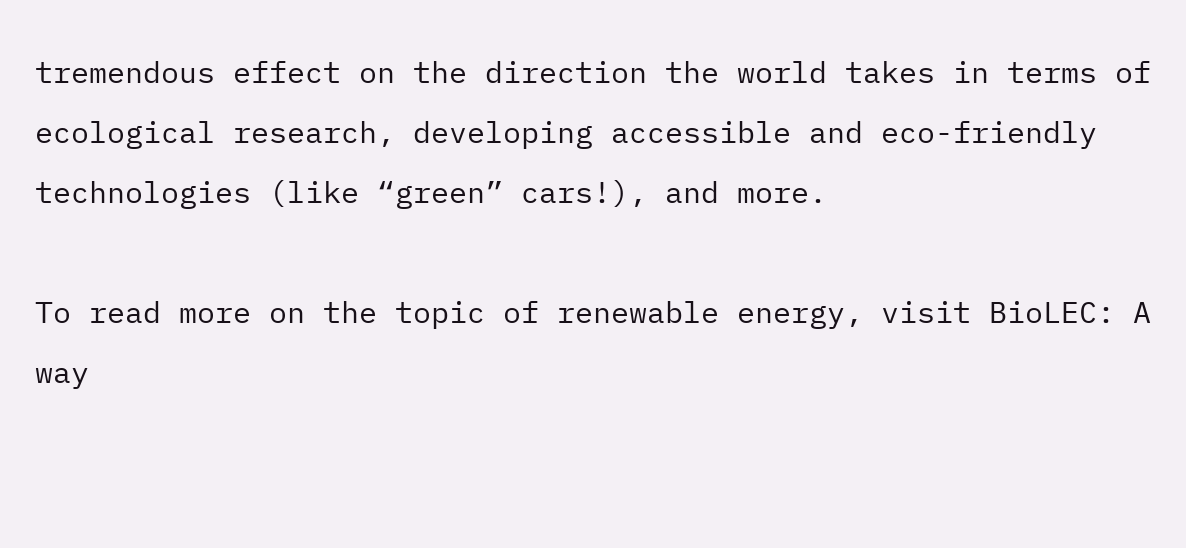tremendous effect on the direction the world takes in terms of ecological research, developing accessible and eco-friendly technologies (like “green” cars!), and more.

To read more on the topic of renewable energy, visit BioLEC: A way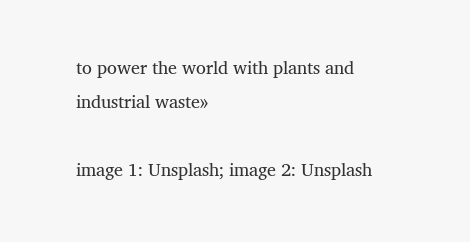to power the world with plants and industrial waste»

image 1: Unsplash; image 2: Unsplash